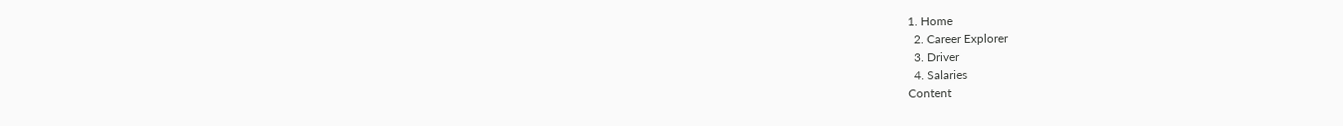1. Home
  2. Career Explorer
  3. Driver
  4. Salaries
Content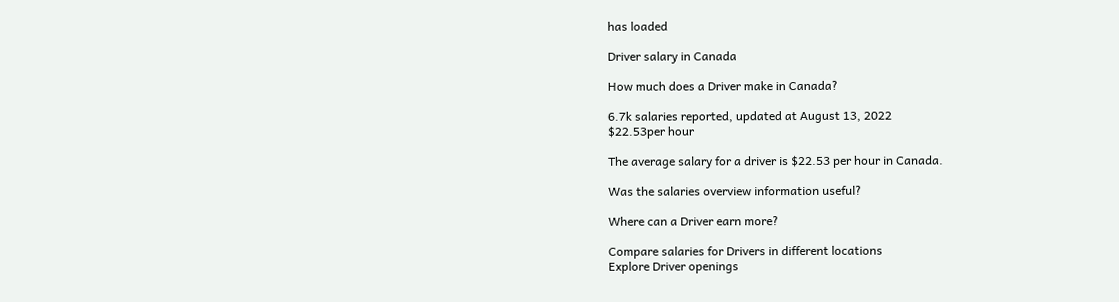has loaded

Driver salary in Canada

How much does a Driver make in Canada?

6.7k salaries reported, updated at August 13, 2022
$22.53per hour

The average salary for a driver is $22.53 per hour in Canada.

Was the salaries overview information useful?

Where can a Driver earn more?

Compare salaries for Drivers in different locations
Explore Driver openings